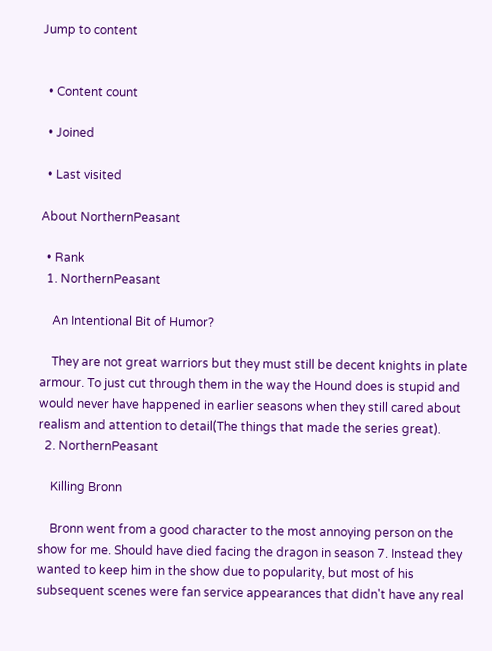Jump to content


  • Content count

  • Joined

  • Last visited

About NorthernPeasant

  • Rank
  1. NorthernPeasant

    An Intentional Bit of Humor?

    They are not great warriors but they must still be decent knights in plate armour. To just cut through them in the way the Hound does is stupid and would never have happened in earlier seasons when they still cared about realism and attention to detail(The things that made the series great).
  2. NorthernPeasant

    Killing Bronn

    Bronn went from a good character to the most annoying person on the show for me. Should have died facing the dragon in season 7. Instead they wanted to keep him in the show due to popularity, but most of his subsequent scenes were fan service appearances that didn't have any real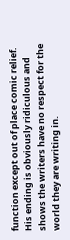function except out of place comic relief. His ending is obviously ridiculous and shows the writers have no respect for the world they are writing in.